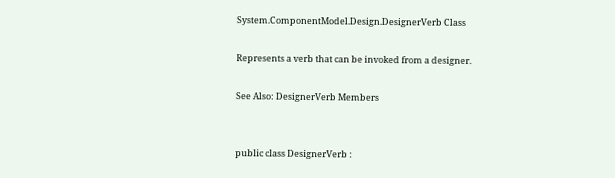System.ComponentModel.Design.DesignerVerb Class

Represents a verb that can be invoked from a designer.

See Also: DesignerVerb Members


public class DesignerVerb :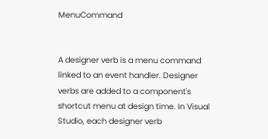MenuCommand


A designer verb is a menu command linked to an event handler. Designer verbs are added to a component's shortcut menu at design time. In Visual Studio, each designer verb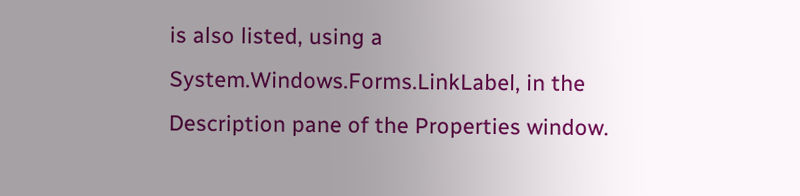is also listed, using a System.Windows.Forms.LinkLabel, in the Description pane of the Properties window.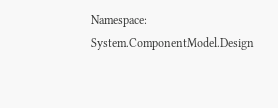Namespace: System.ComponentModel.Design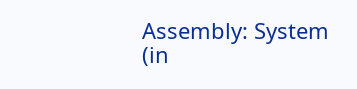Assembly: System (in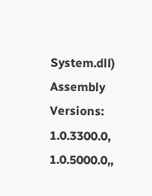System.dll)
Assembly Versions: 1.0.3300.0, 1.0.5000.0,,